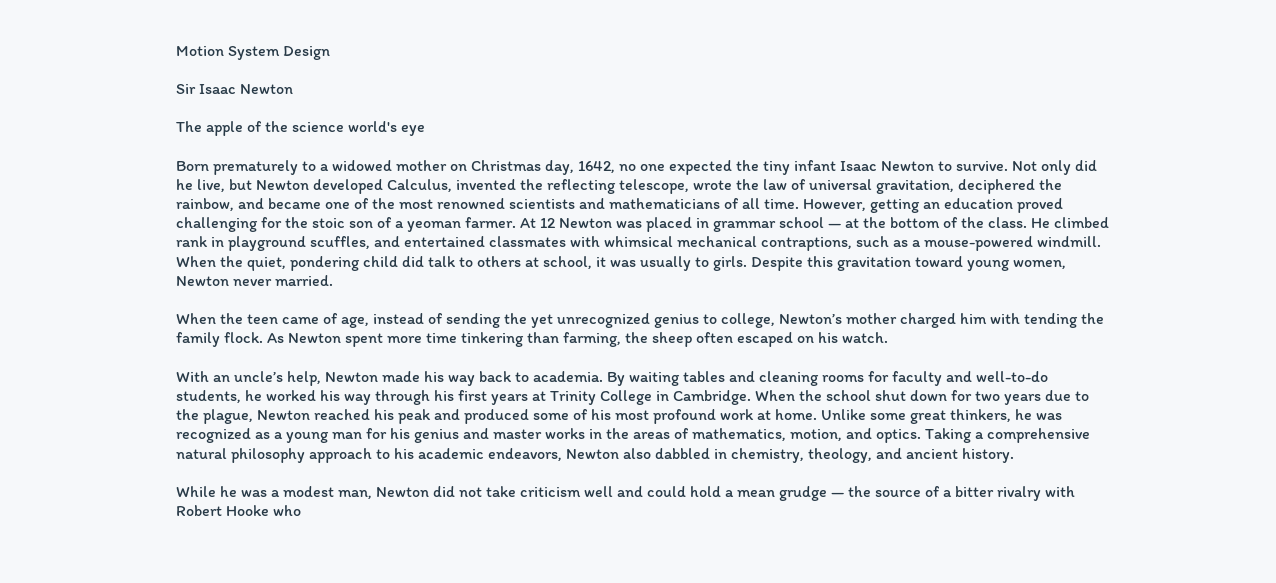Motion System Design

Sir Isaac Newton

The apple of the science world's eye

Born prematurely to a widowed mother on Christmas day, 1642, no one expected the tiny infant Isaac Newton to survive. Not only did he live, but Newton developed Calculus, invented the reflecting telescope, wrote the law of universal gravitation, deciphered the rainbow, and became one of the most renowned scientists and mathematicians of all time. However, getting an education proved challenging for the stoic son of a yeoman farmer. At 12 Newton was placed in grammar school — at the bottom of the class. He climbed rank in playground scuffles, and entertained classmates with whimsical mechanical contraptions, such as a mouse-powered windmill. When the quiet, pondering child did talk to others at school, it was usually to girls. Despite this gravitation toward young women, Newton never married.

When the teen came of age, instead of sending the yet unrecognized genius to college, Newton’s mother charged him with tending the family flock. As Newton spent more time tinkering than farming, the sheep often escaped on his watch.

With an uncle’s help, Newton made his way back to academia. By waiting tables and cleaning rooms for faculty and well-to-do students, he worked his way through his first years at Trinity College in Cambridge. When the school shut down for two years due to the plague, Newton reached his peak and produced some of his most profound work at home. Unlike some great thinkers, he was recognized as a young man for his genius and master works in the areas of mathematics, motion, and optics. Taking a comprehensive natural philosophy approach to his academic endeavors, Newton also dabbled in chemistry, theology, and ancient history.

While he was a modest man, Newton did not take criticism well and could hold a mean grudge — the source of a bitter rivalry with Robert Hooke who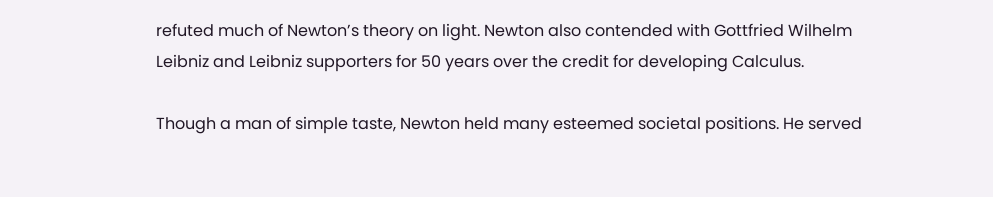refuted much of Newton’s theory on light. Newton also contended with Gottfried Wilhelm Leibniz and Leibniz supporters for 50 years over the credit for developing Calculus.

Though a man of simple taste, Newton held many esteemed societal positions. He served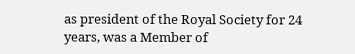as president of the Royal Society for 24 years, was a Member of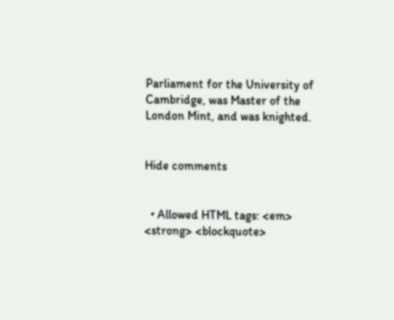Parliament for the University of Cambridge, was Master of the London Mint, and was knighted.


Hide comments


  • Allowed HTML tags: <em> <strong> <blockquote>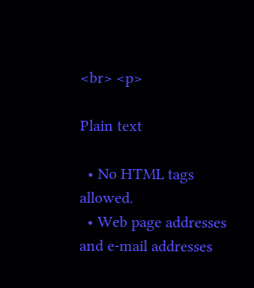<br> <p>

Plain text

  • No HTML tags allowed.
  • Web page addresses and e-mail addresses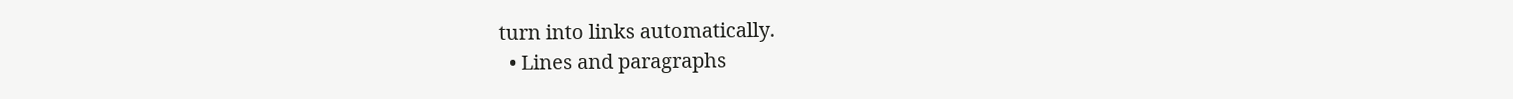turn into links automatically.
  • Lines and paragraphs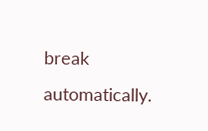break automatically.